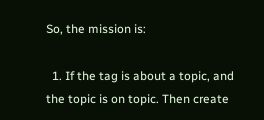So, the mission is:

  1. If the tag is about a topic, and the topic is on topic. Then create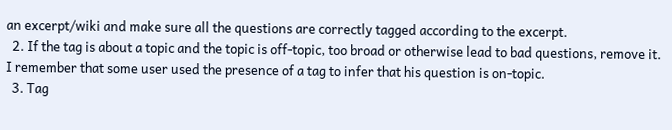an excerpt/wiki and make sure all the questions are correctly tagged according to the excerpt.
  2. If the tag is about a topic and the topic is off-topic, too broad or otherwise lead to bad questions, remove it. I remember that some user used the presence of a tag to infer that his question is on-topic.
  3. Tag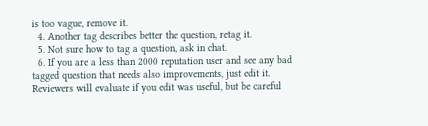is too vague, remove it.
  4. Another tag describes better the question, retag it.
  5. Not sure how to tag a question, ask in chat.
  6. If you are a less than 2000 reputation user and see any bad tagged question that needs also improvements, just edit it. Reviewers will evaluate if you edit was useful, but be careful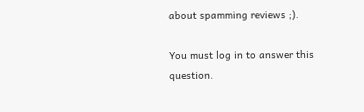about spamming reviews ;).

You must log in to answer this question.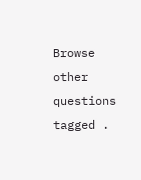Browse other questions tagged .